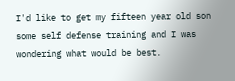I'd like to get my fifteen year old son some self defense training and I was wondering what would be best.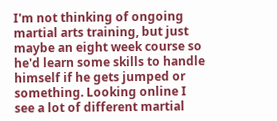I'm not thinking of ongoing martial arts training, but just maybe an eight week course so he'd learn some skills to handle himself if he gets jumped or something. Looking online I see a lot of different martial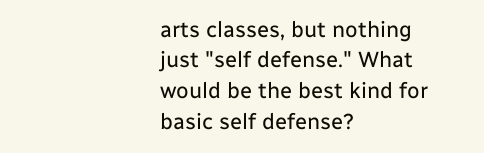arts classes, but nothing just "self defense." What would be the best kind for basic self defense?